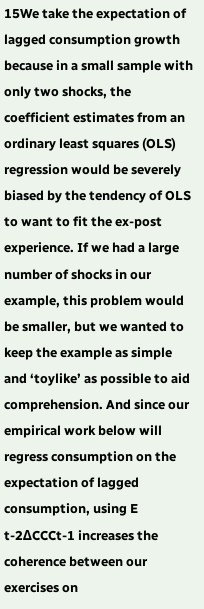15We take the expectation of lagged consumption growth because in a small sample with only two shocks, the coefficient estimates from an ordinary least squares (OLS) regression would be severely biased by the tendency of OLS to want to fit the ex-post experience. If we had a large number of shocks in our example, this problem would be smaller, but we wanted to keep the example as simple and ‘toylike’ as possible to aid comprehension. And since our empirical work below will regress consumption on the expectation of lagged consumption, using E t-2ΔCCCt-1 increases the coherence between our exercises on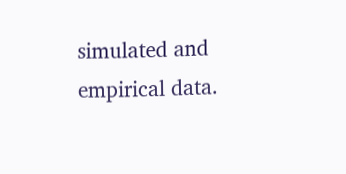simulated and empirical data.